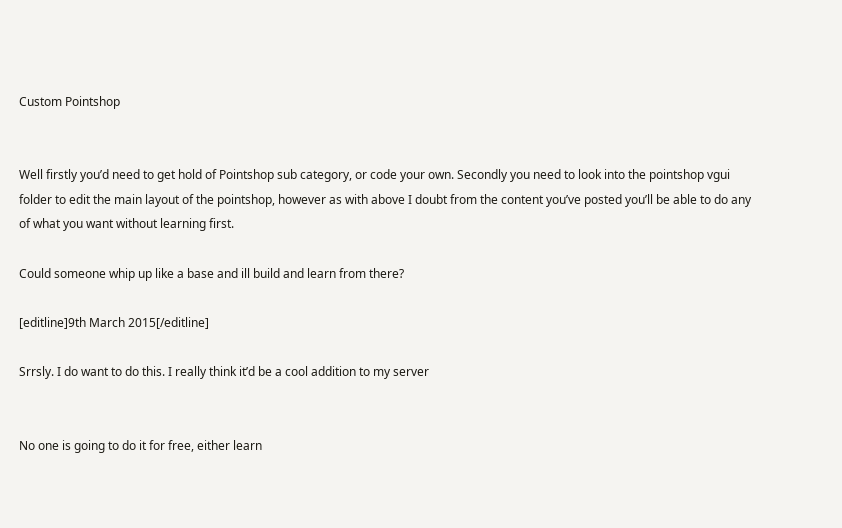Custom Pointshop


Well firstly you’d need to get hold of Pointshop sub category, or code your own. Secondly you need to look into the pointshop vgui folder to edit the main layout of the pointshop, however as with above I doubt from the content you’ve posted you’ll be able to do any of what you want without learning first.

Could someone whip up like a base and ill build and learn from there?

[editline]9th March 2015[/editline]

Srrsly. I do want to do this. I really think it’d be a cool addition to my server


No one is going to do it for free, either learn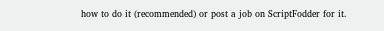how to do it (recommended) or post a job on ScriptFodder for it.